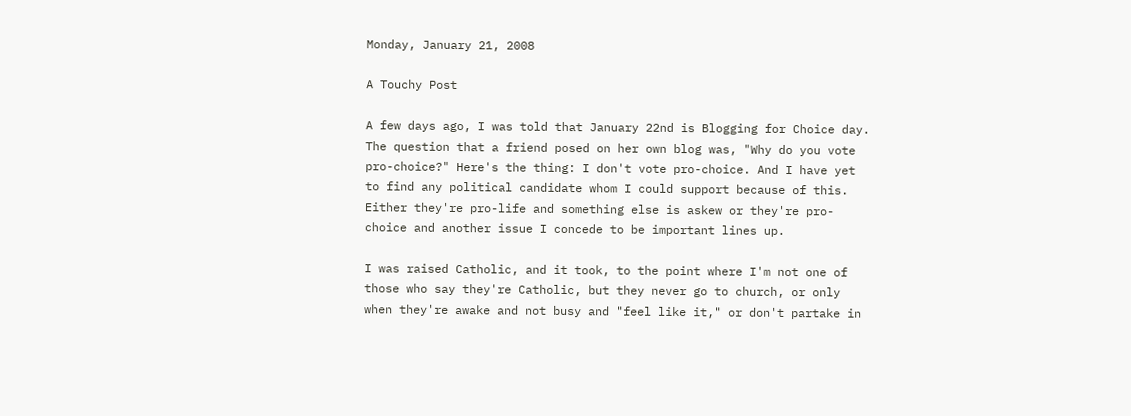Monday, January 21, 2008

A Touchy Post

A few days ago, I was told that January 22nd is Blogging for Choice day. The question that a friend posed on her own blog was, "Why do you vote pro-choice?" Here's the thing: I don't vote pro-choice. And I have yet to find any political candidate whom I could support because of this. Either they're pro-life and something else is askew or they're pro-choice and another issue I concede to be important lines up.

I was raised Catholic, and it took, to the point where I'm not one of those who say they're Catholic, but they never go to church, or only when they're awake and not busy and "feel like it," or don't partake in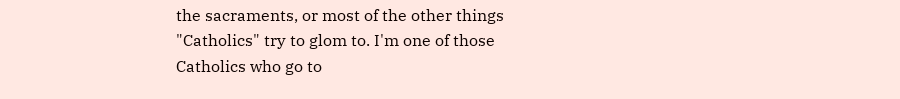the sacraments, or most of the other things "Catholics" try to glom to. I'm one of those Catholics who go to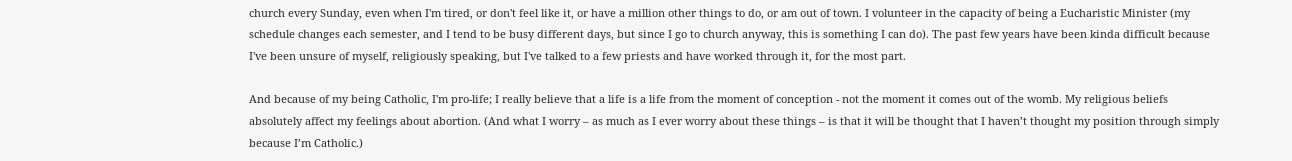church every Sunday, even when I'm tired, or don't feel like it, or have a million other things to do, or am out of town. I volunteer in the capacity of being a Eucharistic Minister (my schedule changes each semester, and I tend to be busy different days, but since I go to church anyway, this is something I can do). The past few years have been kinda difficult because I've been unsure of myself, religiously speaking, but I've talked to a few priests and have worked through it, for the most part.

And because of my being Catholic, I'm pro-life; I really believe that a life is a life from the moment of conception - not the moment it comes out of the womb. My religious beliefs absolutely affect my feelings about abortion. (And what I worry – as much as I ever worry about these things – is that it will be thought that I haven’t thought my position through simply because I’m Catholic.)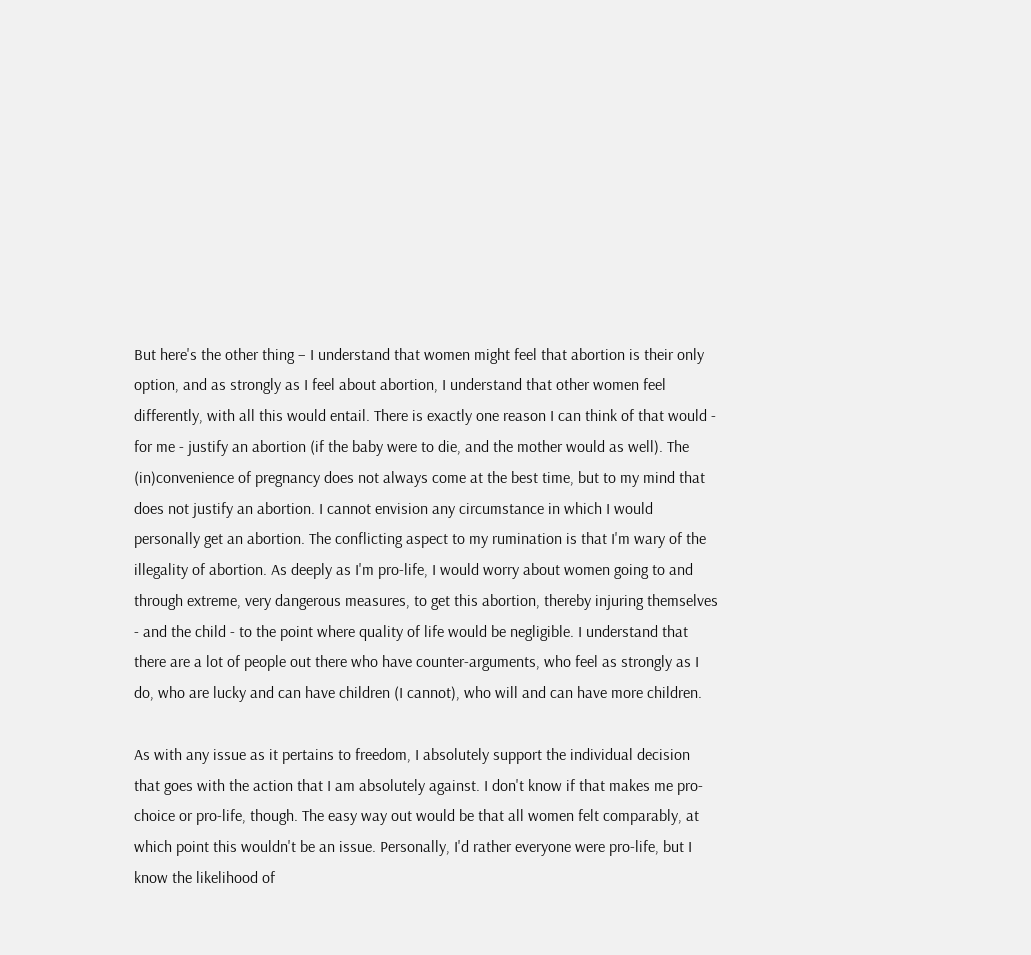But here's the other thing – I understand that women might feel that abortion is their only option, and as strongly as I feel about abortion, I understand that other women feel differently, with all this would entail. There is exactly one reason I can think of that would - for me - justify an abortion (if the baby were to die, and the mother would as well). The (in)convenience of pregnancy does not always come at the best time, but to my mind that does not justify an abortion. I cannot envision any circumstance in which I would personally get an abortion. The conflicting aspect to my rumination is that I'm wary of the illegality of abortion. As deeply as I'm pro-life, I would worry about women going to and through extreme, very dangerous measures, to get this abortion, thereby injuring themselves - and the child - to the point where quality of life would be negligible. I understand that there are a lot of people out there who have counter-arguments, who feel as strongly as I do, who are lucky and can have children (I cannot), who will and can have more children.

As with any issue as it pertains to freedom, I absolutely support the individual decision that goes with the action that I am absolutely against. I don't know if that makes me pro-choice or pro-life, though. The easy way out would be that all women felt comparably, at which point this wouldn't be an issue. Personally, I'd rather everyone were pro-life, but I know the likelihood of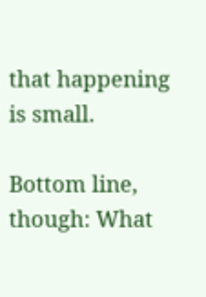that happening is small.

Bottom line, though: What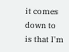it comes down to is that I'm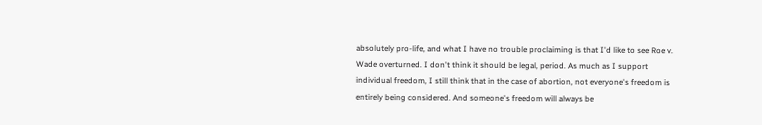absolutely pro-life, and what I have no trouble proclaiming is that I'd like to see Roe v. Wade overturned. I don't think it should be legal, period. As much as I support individual freedom, I still think that in the case of abortion, not everyone's freedom is entirely being considered. And someone's freedom will always be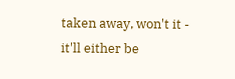taken away, won't it - it'll either be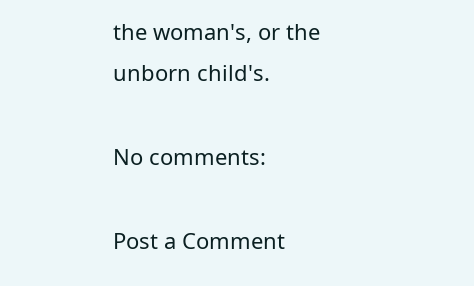the woman's, or the unborn child's.

No comments:

Post a Comment